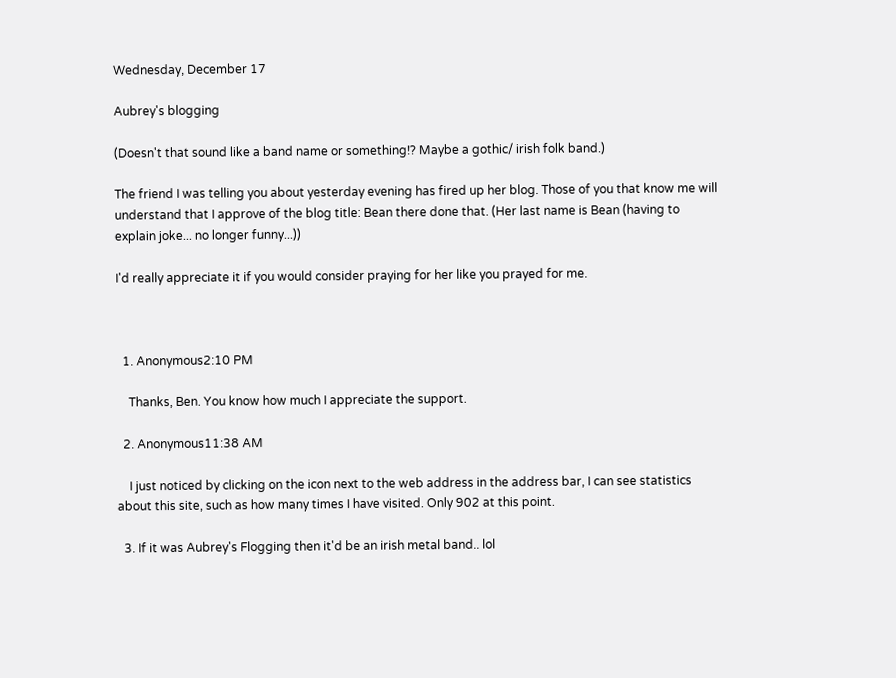Wednesday, December 17

Aubrey's blogging

(Doesn't that sound like a band name or something!? Maybe a gothic/ irish folk band.)

The friend I was telling you about yesterday evening has fired up her blog. Those of you that know me will understand that I approve of the blog title: Bean there done that. (Her last name is Bean (having to explain joke... no longer funny...))

I'd really appreciate it if you would consider praying for her like you prayed for me.



  1. Anonymous2:10 PM

    Thanks, Ben. You know how much I appreciate the support.

  2. Anonymous11:38 AM

    I just noticed by clicking on the icon next to the web address in the address bar, I can see statistics about this site, such as how many times I have visited. Only 902 at this point.

  3. If it was Aubrey's Flogging then it'd be an irish metal band.. lol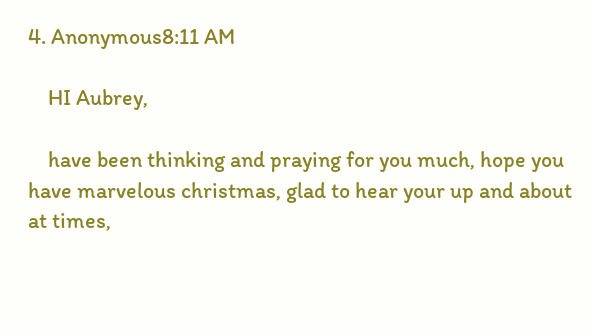4. Anonymous8:11 AM

    HI Aubrey,

    have been thinking and praying for you much, hope you have marvelous christmas, glad to hear your up and about at times,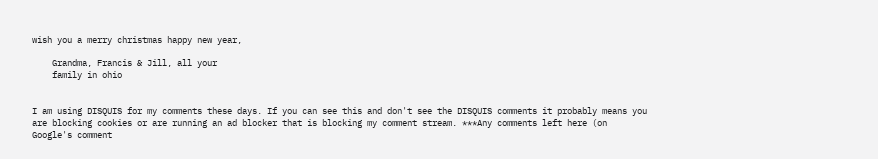wish you a merry christmas happy new year,

    Grandma, Francis & Jill, all your
    family in ohio


I am using DISQUIS for my comments these days. If you can see this and don't see the DISQUIS comments it probably means you are blocking cookies or are running an ad blocker that is blocking my comment stream. ***Any comments left here (on Google's comment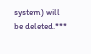system) will be deleted.***